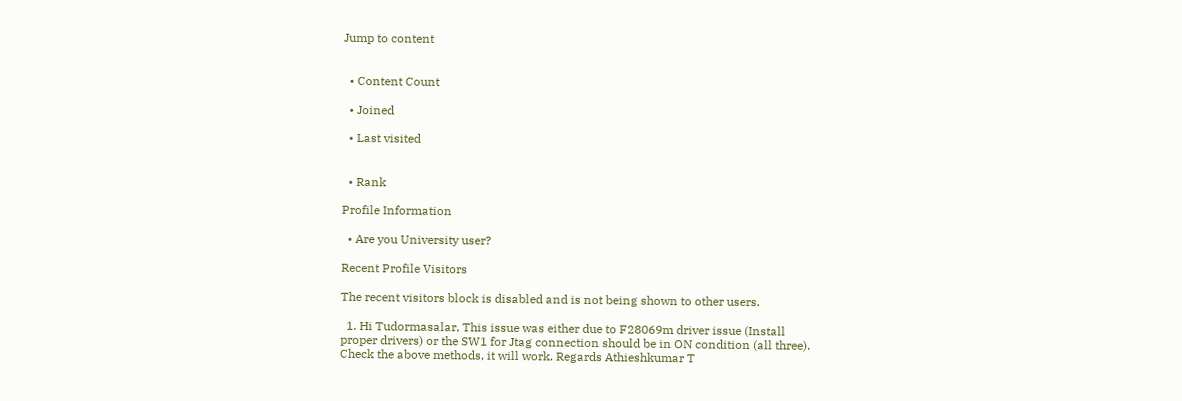Jump to content


  • Content Count

  • Joined

  • Last visited


  • Rank

Profile Information

  • Are you University user?

Recent Profile Visitors

The recent visitors block is disabled and is not being shown to other users.

  1. Hi Tudormasalar, This issue was either due to F28069m driver issue (Install proper drivers) or the SW1 for Jtag connection should be in ON condition (all three). Check the above methods, it will work. Regards Athieshkumar T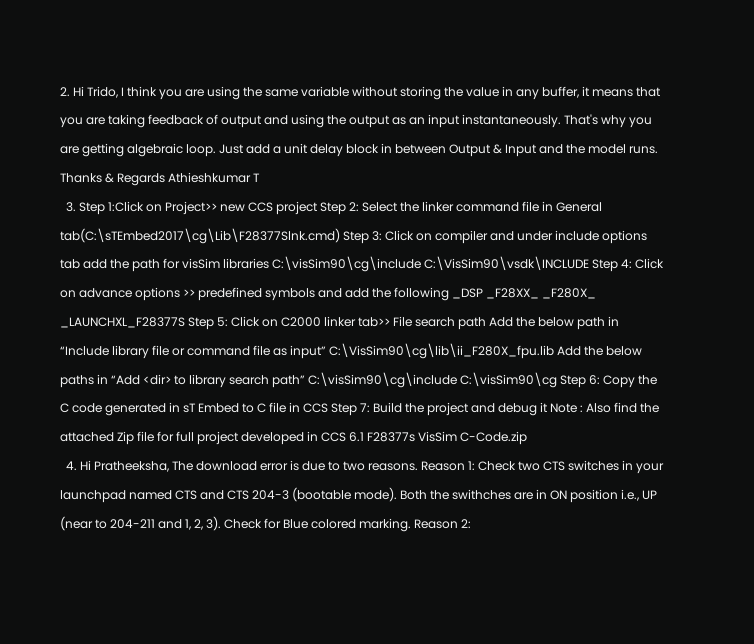2. Hi Trido, I think you are using the same variable without storing the value in any buffer, it means that you are taking feedback of output and using the output as an input instantaneously. That's why you are getting algebraic loop. Just add a unit delay block in between Output & Input and the model runs. Thanks & Regards Athieshkumar T
  3. Step 1:Click on Project>> new CCS project Step 2: Select the linker command file in General tab(C:\sTEmbed2017\cg\Lib\F28377Slnk.cmd) Step 3: Click on compiler and under include options tab add the path for visSim libraries C:\visSim90\cg\include C:\VisSim90\vsdk\INCLUDE Step 4: Click on advance options >> predefined symbols and add the following _DSP _F28XX_ _F280X_ _LAUNCHXL_F28377S Step 5: Click on C2000 linker tab>> File search path Add the below path in “Include library file or command file as input” C:\VisSim90\cg\lib\ii_F280X_fpu.lib Add the below paths in “Add <dir> to library search path” C:\visSim90\cg\include C:\visSim90\cg Step 6: Copy the C code generated in sT Embed to C file in CCS Step 7: Build the project and debug it Note : Also find the attached Zip file for full project developed in CCS 6.1 F28377s VisSim C-Code.zip
  4. Hi Pratheeksha, The download error is due to two reasons. Reason 1: Check two CTS switches in your launchpad named CTS and CTS 204-3 (bootable mode). Both the swithches are in ON position i.e., UP (near to 204-211 and 1, 2, 3). Check for Blue colored marking. Reason 2: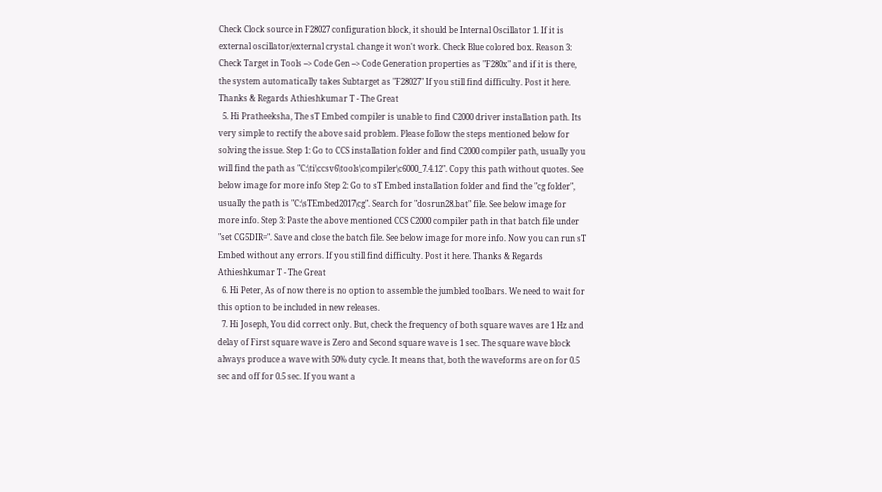Check Clock source in F28027 configuration block, it should be Internal Oscillator 1. If it is external oscillator/external crystal. change it won't work. Check Blue colored box. Reason 3: Check Target in Tools --> Code Gen --> Code Generation properties as "F280x" and if it is there, the system automatically takes Subtarget as "F28027" If you still find difficulty. Post it here. Thanks & Regards Athieshkumar T - The Great
  5. Hi Pratheeksha, The sT Embed compiler is unable to find C2000 driver installation path. Its very simple to rectify the above said problem. Please follow the steps mentioned below for solving the issue. Step 1: Go to CCS installation folder and find C2000 compiler path, usually you will find the path as "C:\ti\ccsv6\tools\compiler\c6000_7.4.12". Copy this path without quotes. See below image for more info Step 2: Go to sT Embed installation folder and find the "cg folder", usually the path is "C:\sTEmbed2017\cg". Search for "dosrun28.bat" file. See below image for more info. Step 3: Paste the above mentioned CCS C2000 compiler path in that batch file under "set CG5DIR=". Save and close the batch file. See below image for more info. Now you can run sT Embed without any errors. If you still find difficulty. Post it here. Thanks & Regards Athieshkumar T - The Great
  6. Hi Peter, As of now there is no option to assemble the jumbled toolbars. We need to wait for this option to be included in new releases.
  7. Hi Joseph, You did correct only. But, check the frequency of both square waves are 1 Hz and delay of First square wave is Zero and Second square wave is 1 sec. The square wave block always produce a wave with 50% duty cycle. It means that, both the waveforms are on for 0.5 sec and off for 0.5 sec. If you want a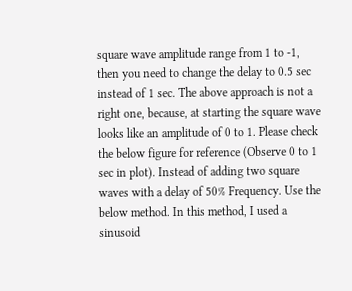square wave amplitude range from 1 to -1, then you need to change the delay to 0.5 sec instead of 1 sec. The above approach is not a right one, because, at starting the square wave looks like an amplitude of 0 to 1. Please check the below figure for reference (Observe 0 to 1 sec in plot). Instead of adding two square waves with a delay of 50% Frequency. Use the below method. In this method, I used a sinusoid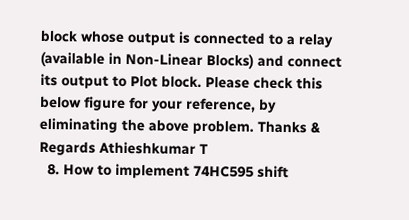block whose output is connected to a relay (available in Non-Linear Blocks) and connect its output to Plot block. Please check this below figure for your reference, by eliminating the above problem. Thanks & Regards Athieshkumar T
  8. How to implement 74HC595 shift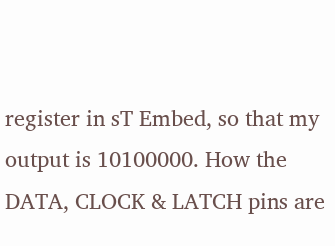register in sT Embed, so that my output is 10100000. How the DATA, CLOCK & LATCH pins are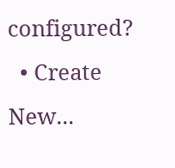configured?
  • Create New...